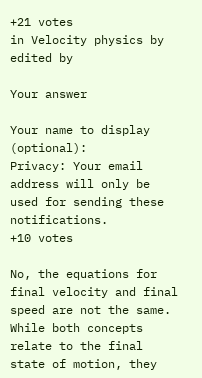+21 votes
in Velocity physics by
edited by

Your answer

Your name to display (optional):
Privacy: Your email address will only be used for sending these notifications.
+10 votes

No, the equations for final velocity and final speed are not the same. While both concepts relate to the final state of motion, they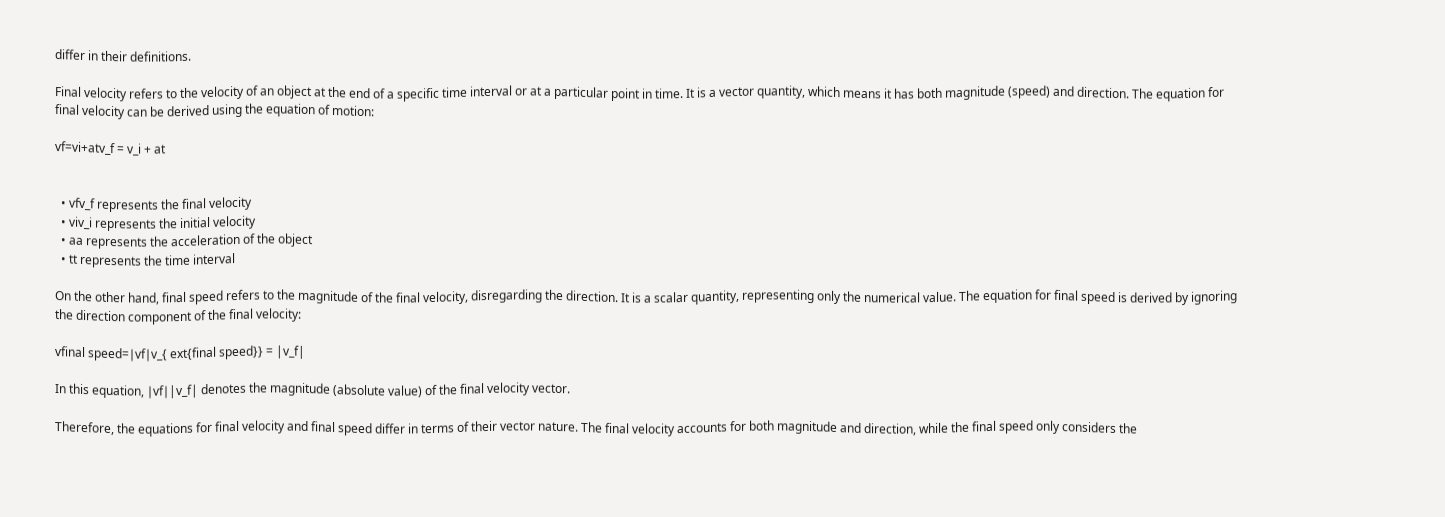differ in their definitions.

Final velocity refers to the velocity of an object at the end of a specific time interval or at a particular point in time. It is a vector quantity, which means it has both magnitude (speed) and direction. The equation for final velocity can be derived using the equation of motion:

vf=vi+atv_f = v_i + at


  • vfv_f represents the final velocity
  • viv_i represents the initial velocity
  • aa represents the acceleration of the object
  • tt represents the time interval

On the other hand, final speed refers to the magnitude of the final velocity, disregarding the direction. It is a scalar quantity, representing only the numerical value. The equation for final speed is derived by ignoring the direction component of the final velocity:

vfinal speed=∣vf∣v_{ ext{final speed}} = |v_f|

In this equation, ∣vf∣|v_f| denotes the magnitude (absolute value) of the final velocity vector.

Therefore, the equations for final velocity and final speed differ in terms of their vector nature. The final velocity accounts for both magnitude and direction, while the final speed only considers the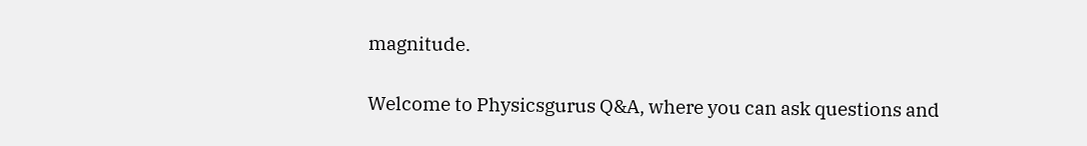magnitude.

Welcome to Physicsgurus Q&A, where you can ask questions and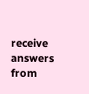receive answers from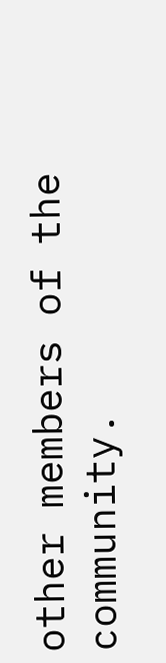other members of the community.